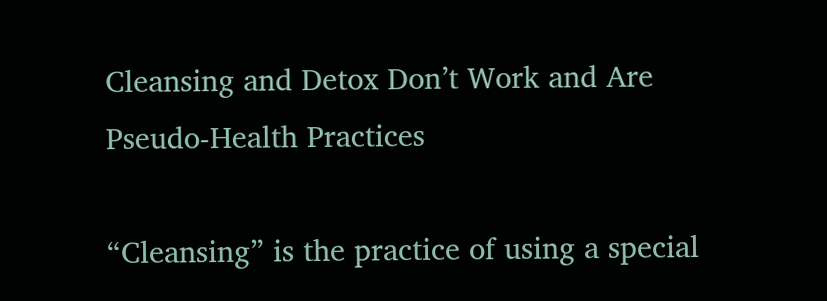Cleansing and Detox Don’t Work and Are Pseudo-Health Practices

“Cleansing” is the practice of using a special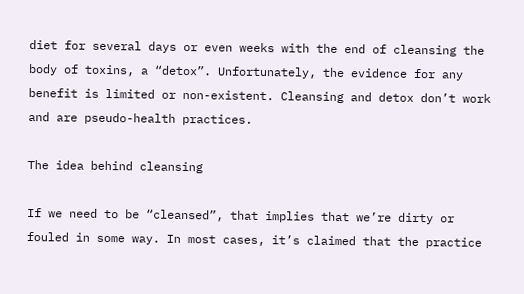diet for several days or even weeks with the end of cleansing the body of toxins, a “detox”. Unfortunately, the evidence for any benefit is limited or non-existent. Cleansing and detox don’t work and are pseudo-health practices.

The idea behind cleansing

If we need to be “cleansed”, that implies that we’re dirty or fouled in some way. In most cases, it’s claimed that the practice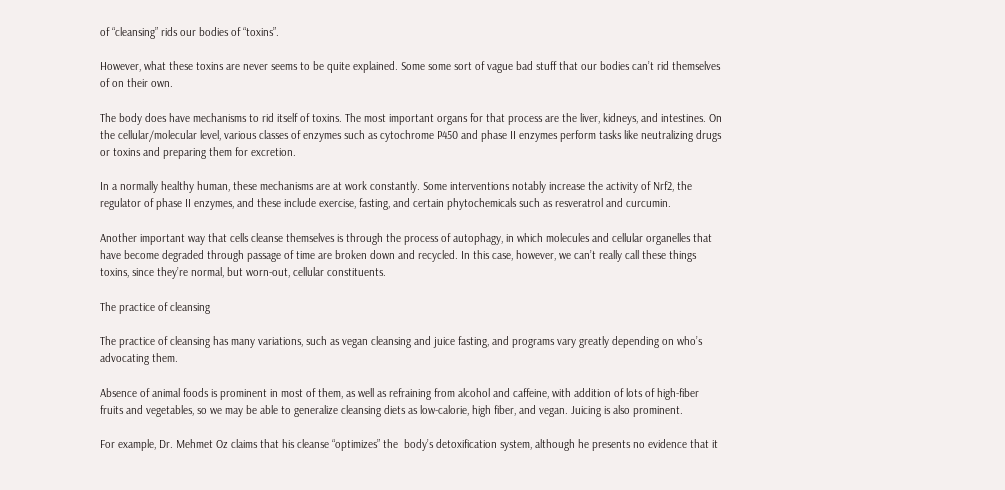of “cleansing” rids our bodies of “toxins”.

However, what these toxins are never seems to be quite explained. Some some sort of vague bad stuff that our bodies can’t rid themselves of on their own.

The body does have mechanisms to rid itself of toxins. The most important organs for that process are the liver, kidneys, and intestines. On the cellular/molecular level, various classes of enzymes such as cytochrome P450 and phase II enzymes perform tasks like neutralizing drugs or toxins and preparing them for excretion.

In a normally healthy human, these mechanisms are at work constantly. Some interventions notably increase the activity of Nrf2, the regulator of phase II enzymes, and these include exercise, fasting, and certain phytochemicals such as resveratrol and curcumin.

Another important way that cells cleanse themselves is through the process of autophagy, in which molecules and cellular organelles that have become degraded through passage of time are broken down and recycled. In this case, however, we can’t really call these things toxins, since they’re normal, but worn-out, cellular constituents.

The practice of cleansing

The practice of cleansing has many variations, such as vegan cleansing and juice fasting, and programs vary greatly depending on who’s advocating them.

Absence of animal foods is prominent in most of them, as well as refraining from alcohol and caffeine, with addition of lots of high-fiber fruits and vegetables, so we may be able to generalize cleansing diets as low-calorie, high fiber, and vegan. Juicing is also prominent.

For example, Dr. Mehmet Oz claims that his cleanse “optimizes” the  body’s detoxification system, although he presents no evidence that it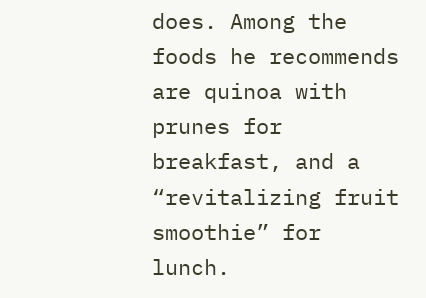does. Among the foods he recommends are quinoa with prunes for breakfast, and a “revitalizing fruit smoothie” for lunch.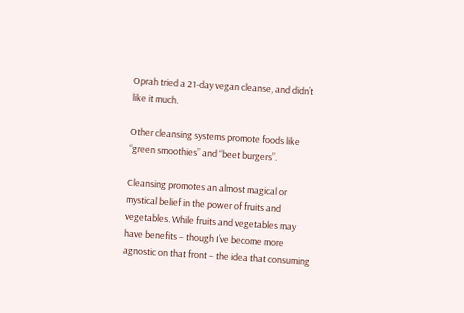Oprah tried a 21-day vegan cleanse, and didn’t like it much.

Other cleansing systems promote foods like “green smoothies” and “beet burgers”.

Cleansing promotes an almost magical or mystical belief in the power of fruits and vegetables. While fruits and vegetables may have benefits – though I’ve become more agnostic on that front – the idea that consuming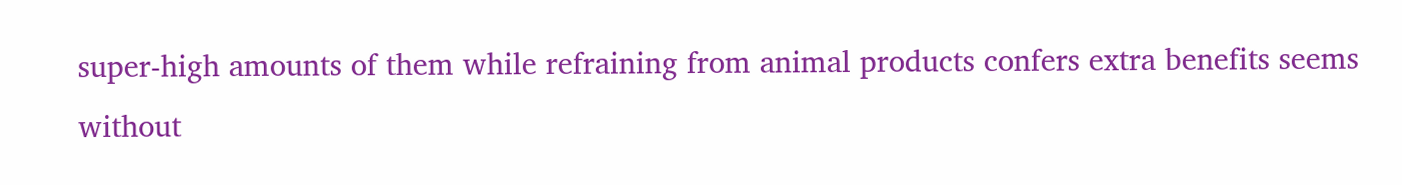super-high amounts of them while refraining from animal products confers extra benefits seems without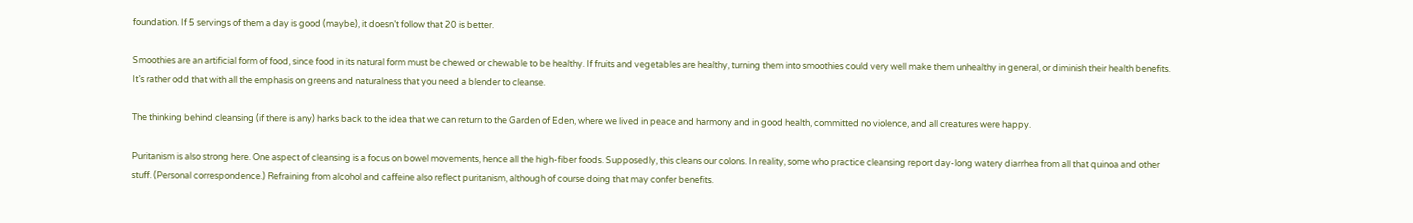foundation. If 5 servings of them a day is good (maybe), it doesn’t follow that 20 is better.

Smoothies are an artificial form of food, since food in its natural form must be chewed or chewable to be healthy. If fruits and vegetables are healthy, turning them into smoothies could very well make them unhealthy in general, or diminish their health benefits. It’s rather odd that with all the emphasis on greens and naturalness that you need a blender to cleanse.

The thinking behind cleansing (if there is any) harks back to the idea that we can return to the Garden of Eden, where we lived in peace and harmony and in good health, committed no violence, and all creatures were happy.

Puritanism is also strong here. One aspect of cleansing is a focus on bowel movements, hence all the high-fiber foods. Supposedly, this cleans our colons. In reality, some who practice cleansing report day-long watery diarrhea from all that quinoa and other stuff. (Personal correspondence.) Refraining from alcohol and caffeine also reflect puritanism, although of course doing that may confer benefits.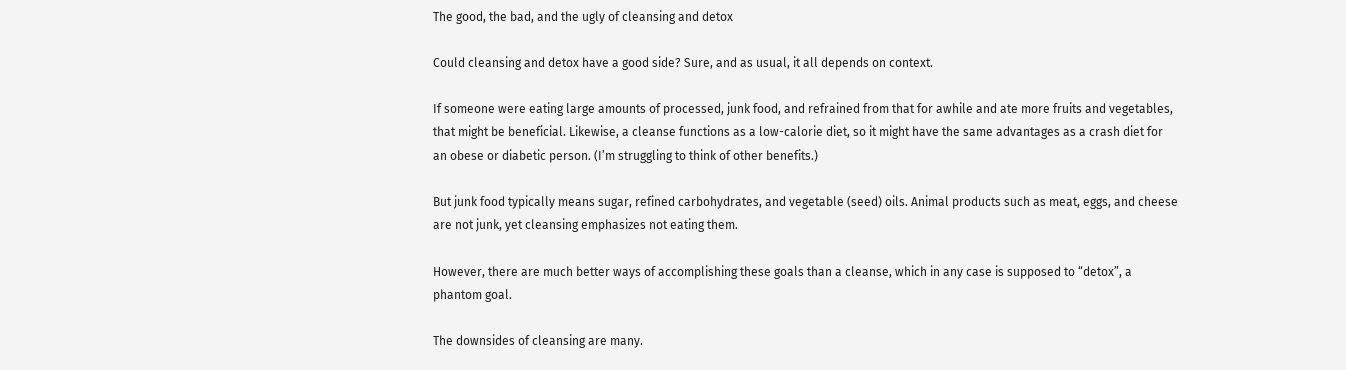The good, the bad, and the ugly of cleansing and detox

Could cleansing and detox have a good side? Sure, and as usual, it all depends on context.

If someone were eating large amounts of processed, junk food, and refrained from that for awhile and ate more fruits and vegetables, that might be beneficial. Likewise, a cleanse functions as a low-calorie diet, so it might have the same advantages as a crash diet for an obese or diabetic person. (I’m struggling to think of other benefits.)

But junk food typically means sugar, refined carbohydrates, and vegetable (seed) oils. Animal products such as meat, eggs, and cheese are not junk, yet cleansing emphasizes not eating them.

However, there are much better ways of accomplishing these goals than a cleanse, which in any case is supposed to “detox”, a phantom goal.

The downsides of cleansing are many.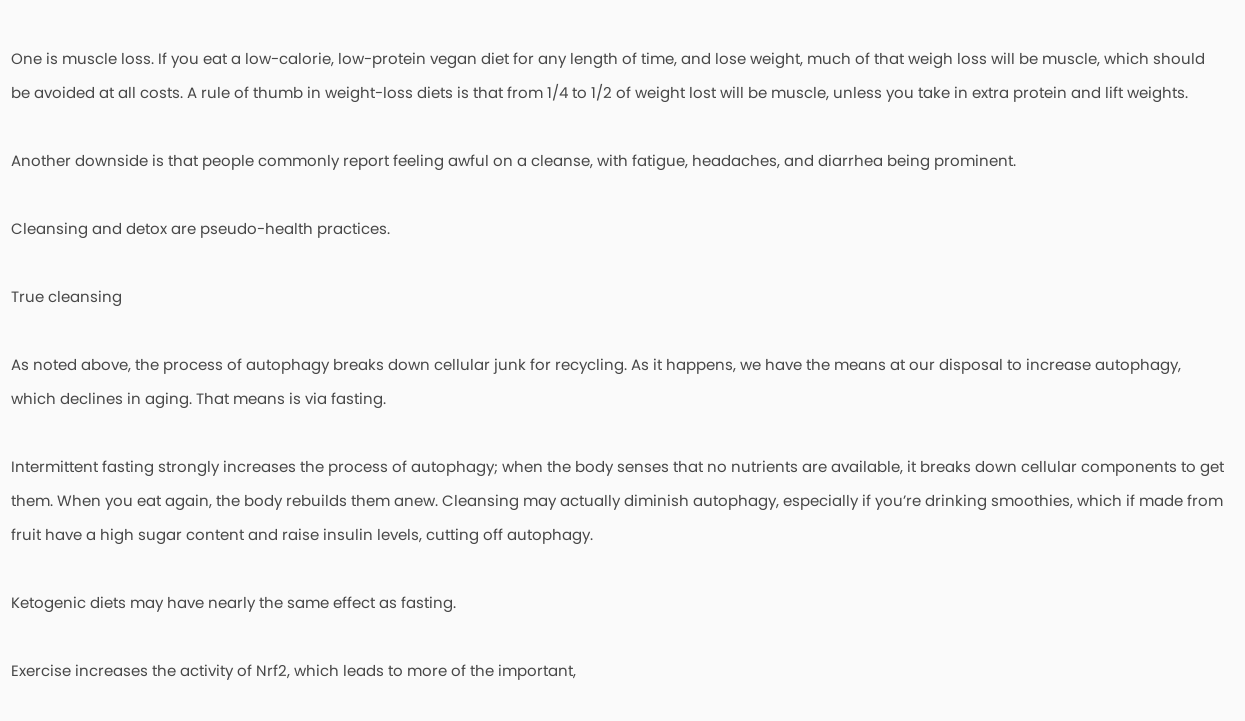One is muscle loss. If you eat a low-calorie, low-protein vegan diet for any length of time, and lose weight, much of that weigh loss will be muscle, which should be avoided at all costs. A rule of thumb in weight-loss diets is that from 1/4 to 1/2 of weight lost will be muscle, unless you take in extra protein and lift weights.

Another downside is that people commonly report feeling awful on a cleanse, with fatigue, headaches, and diarrhea being prominent.

Cleansing and detox are pseudo-health practices.

True cleansing

As noted above, the process of autophagy breaks down cellular junk for recycling. As it happens, we have the means at our disposal to increase autophagy, which declines in aging. That means is via fasting.

Intermittent fasting strongly increases the process of autophagy; when the body senses that no nutrients are available, it breaks down cellular components to get them. When you eat again, the body rebuilds them anew. Cleansing may actually diminish autophagy, especially if you’re drinking smoothies, which if made from fruit have a high sugar content and raise insulin levels, cutting off autophagy.

Ketogenic diets may have nearly the same effect as fasting.

Exercise increases the activity of Nrf2, which leads to more of the important,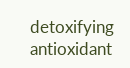detoxifying antioxidant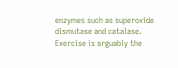enzymes such as superoxide dismutase and catalase. Exercise is arguably the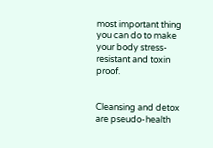most important thing you can do to make your body stress-resistant and toxin proof.


Cleansing and detox are pseudo-health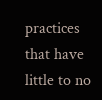practices that have little to no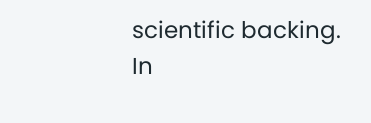scientific backing. In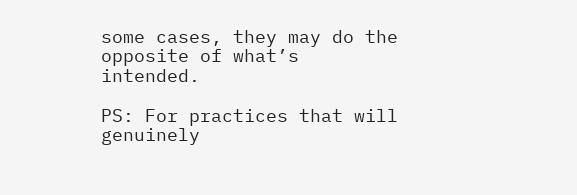some cases, they may do the opposite of what’s intended.

PS: For practices that will genuinely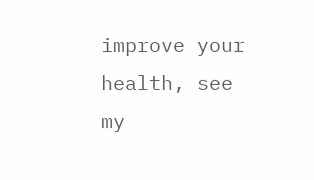improve your health, see my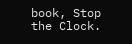book, Stop the Clock.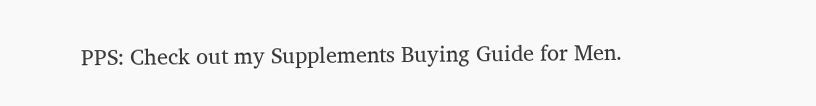PPS: Check out my Supplements Buying Guide for Men.